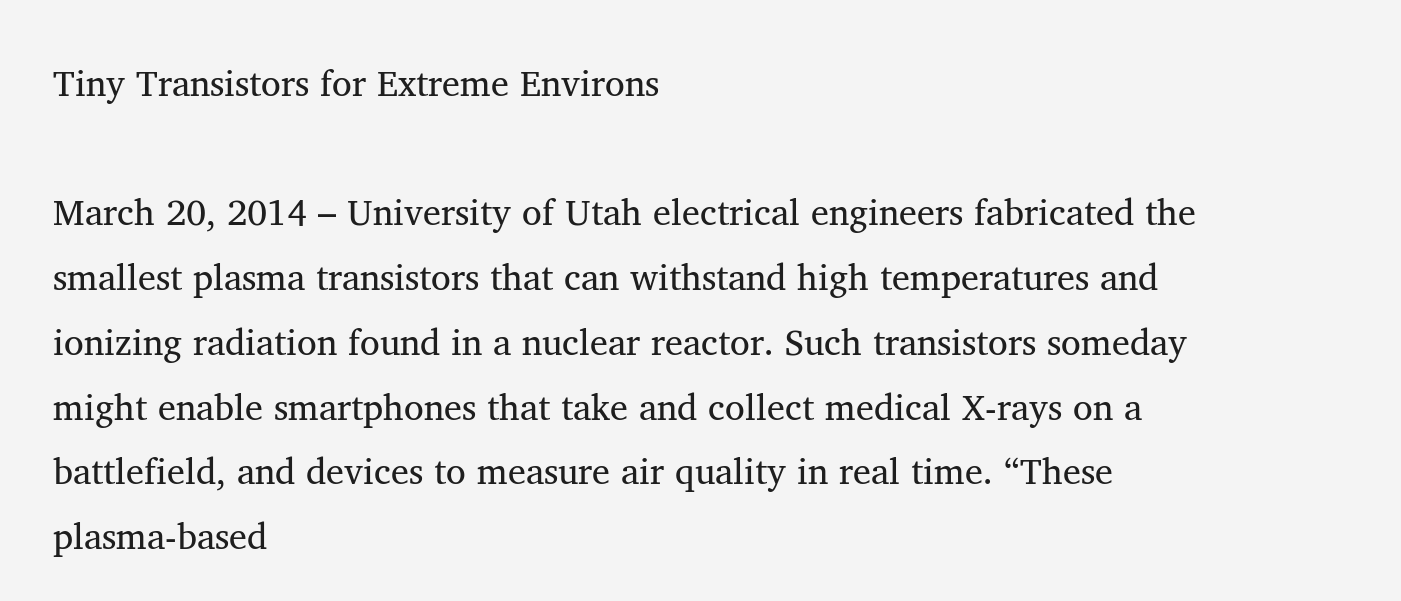Tiny Transistors for Extreme Environs

March 20, 2014 – University of Utah electrical engineers fabricated the smallest plasma transistors that can withstand high temperatures and ionizing radiation found in a nuclear reactor. Such transistors someday might enable smartphones that take and collect medical X-rays on a battlefield, and devices to measure air quality in real time. “These plasma-based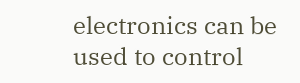electronics can be used to control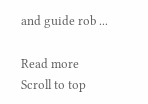and guide rob ...

Read more
Scroll to top